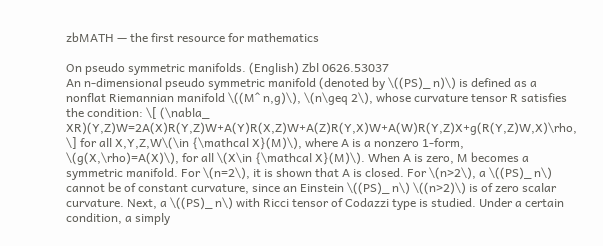zbMATH — the first resource for mathematics

On pseudo symmetric manifolds. (English) Zbl 0626.53037
An n-dimensional pseudo symmetric manifold (denoted by \((PS)_ n)\) is defined as a nonflat Riemannian manifold \((M^ n,g)\), \(n\geq 2\), whose curvature tensor R satisfies the condition: \[ (\nabla_ XR)(Y,Z)W=2A(X)R(Y,Z)W+A(Y)R(X,Z)W+A(Z)R(Y,X)W+A(W)R(Y,Z)X+g(R(Y,Z)W,X)\rho, \] for all X,Y,Z,W\(\in {\mathcal X}(M)\), where A is a nonzero 1-form, \(g(X,\rho)=A(X)\), for all \(X\in {\mathcal X}(M)\). When A is zero, M becomes a symmetric manifold. For \(n=2\), it is shown that A is closed. For \(n>2\), a \((PS)_ n\) cannot be of constant curvature, since an Einstein \((PS)_ n\) \((n>2)\) is of zero scalar curvature. Next, a \((PS)_ n\) with Ricci tensor of Codazzi type is studied. Under a certain condition, a simply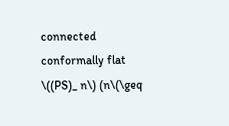connected conformally flat \((PS)_ n\) (n\(\geq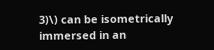3)\) can be isometrically immersed in an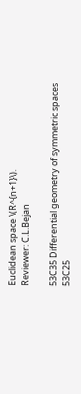Euclidean space \(R^{n+1}\).
Reviewer: C.L.Bejan

53C35 Differential geometry of symmetric spaces
53C25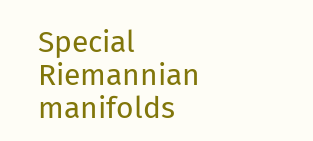Special Riemannian manifolds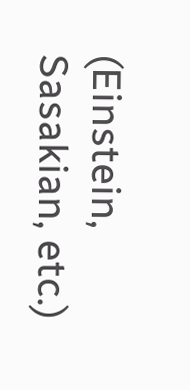(Einstein, Sasakian, etc.)